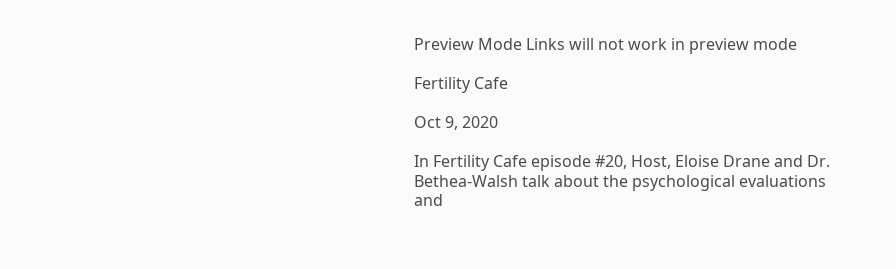Preview Mode Links will not work in preview mode

Fertility Cafe

Oct 9, 2020

In Fertility Cafe episode #20, Host, Eloise Drane and Dr. Bethea-Walsh talk about the psychological evaluations and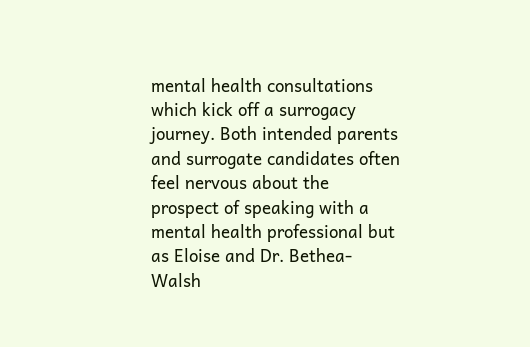mental health consultations which kick off a surrogacy journey. Both intended parents and surrogate candidates often feel nervous about the prospect of speaking with a mental health professional but as Eloise and Dr. Bethea-Walsh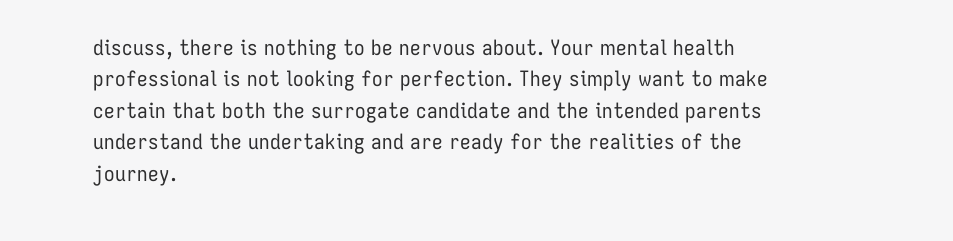discuss, there is nothing to be nervous about. Your mental health professional is not looking for perfection. They simply want to make certain that both the surrogate candidate and the intended parents understand the undertaking and are ready for the realities of the journey.